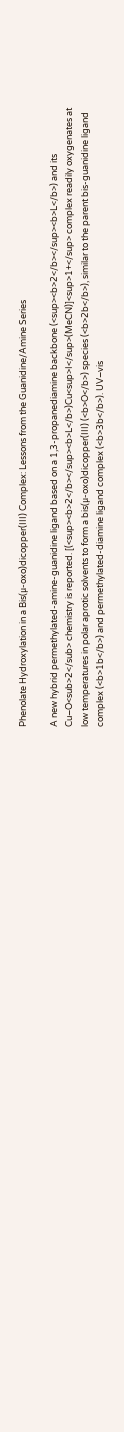Phenolate Hydroxylation in a Bis(μ-oxo)dicopper(III) Complex: Lessons from the Guanidine/Amine Series

A new hybrid permethylated-amine-guanidine ligand based on a 1,3-propanediamine backbone (<sup><b>2</b></sup><b>L</b>) and its Cu−O<sub>2</sub> chemistry is reported. [(<sup><b>2</b></sup><b>L</b>)Cu<sup>I</sup>(MeCN)]<sup>1+</sup> complex readily oxygenates at low temperatures in polar aprotic solvents to form a bis(μ-oxo)dicopper(III) (<b>O</b>) species (<b>2b</b>), similar to the parent bis-guanidine ligand complex (<b>1b</b>) and permethylated-diamine ligand complex (<b>3b</b>). UV−vis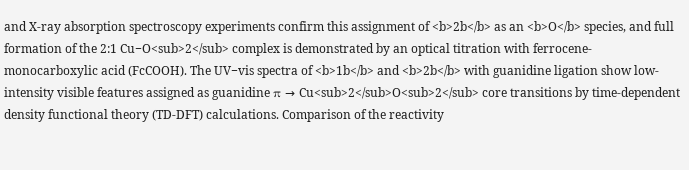and X-ray absorption spectroscopy experiments confirm this assignment of <b>2b</b> as an <b>O</b> species, and full formation of the 2:1 Cu−O<sub>2</sub> complex is demonstrated by an optical titration with ferrocene-monocarboxylic acid (FcCOOH). The UV−vis spectra of <b>1b</b> and <b>2b</b> with guanidine ligation show low-intensity visible features assigned as guanidine π → Cu<sub>2</sub>O<sub>2</sub> core transitions by time-dependent density functional theory (TD-DFT) calculations. Comparison of the reactivity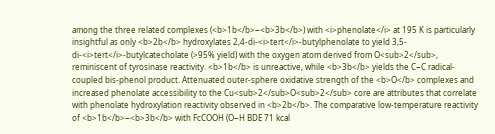among the three related complexes (<b>1b</b>−<b>3b</b>) with <i>phenolate</i> at 195 K is particularly insightful as only <b>2b</b> hydroxylates 2,4-di-<i>tert</i>-butylphenolate to yield 3,5-di-<i>tert</i>-butylcatecholate (>95% yield) with the oxygen atom derived from O<sub>2</sub>, reminiscent of tyrosinase reactivity. <b>1b</b> is unreactive, while <b>3b</b> yields the C−C radical-coupled bis-phenol product. Attenuated outer-sphere oxidative strength of the <b>O</b> complexes and increased phenolate accessibility to the Cu<sub>2</sub>O<sub>2</sub> core are attributes that correlate with phenolate hydroxylation reactivity observed in <b>2b</b>. The comparative low-temperature reactivity of <b>1b</b>−<b>3b</b> with FcCOOH (O−H BDE 71 kcal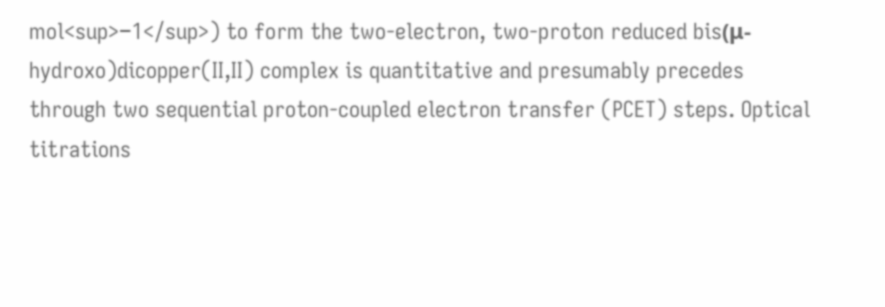mol<sup>−1</sup>) to form the two-electron, two-proton reduced bis(μ-hydroxo)dicopper(II,II) complex is quantitative and presumably precedes through two sequential proton-coupled electron transfer (PCET) steps. Optical titrations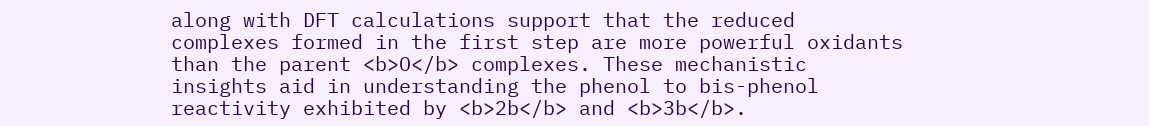along with DFT calculations support that the reduced complexes formed in the first step are more powerful oxidants than the parent <b>O</b> complexes. These mechanistic insights aid in understanding the phenol to bis-phenol reactivity exhibited by <b>2b</b> and <b>3b</b>.